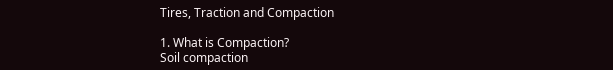Tires, Traction and Compaction

1. What is Compaction?
Soil compaction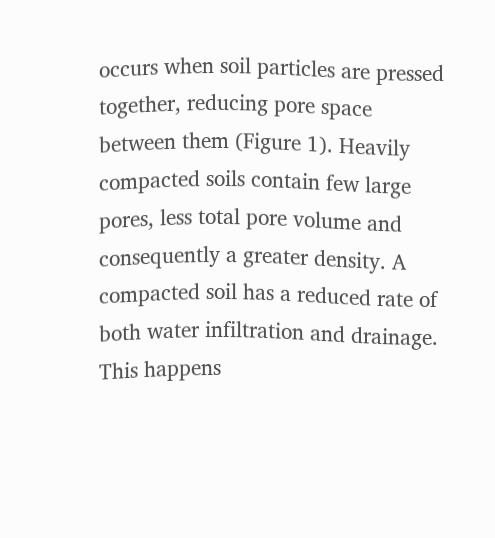occurs when soil particles are pressed together, reducing pore space between them (Figure 1). Heavily compacted soils contain few large pores, less total pore volume and consequently a greater density. A compacted soil has a reduced rate of both water infiltration and drainage. This happens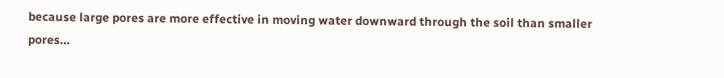because large pores are more effective in moving water downward through the soil than smaller pores…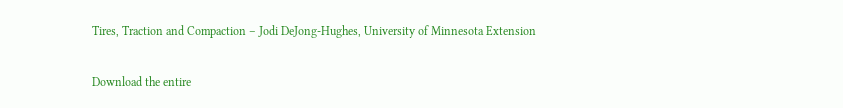Tires, Traction and Compaction – Jodi DeJong-Hughes, University of Minnesota Extension

Download the entire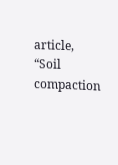article, “Soil compaction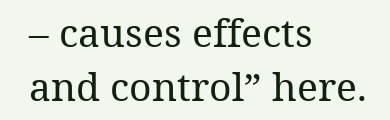– causes effects and control” here.